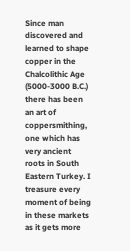Since man discovered and learned to shape copper in the Chalcolithic Age (5000-3000 B.C.) there has been an art of coppersmithing, one which has very ancient roots in South Eastern Turkey. I treasure every moment of being in these markets as it gets more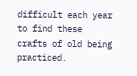difficult each year to find these crafts of old being practiced.